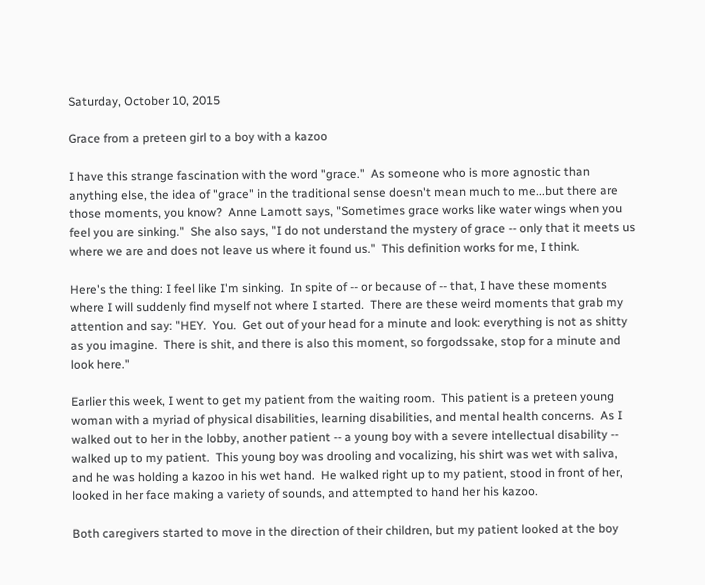Saturday, October 10, 2015

Grace from a preteen girl to a boy with a kazoo

I have this strange fascination with the word "grace."  As someone who is more agnostic than anything else, the idea of "grace" in the traditional sense doesn't mean much to me...but there are those moments, you know?  Anne Lamott says, "Sometimes grace works like water wings when you feel you are sinking."  She also says, "I do not understand the mystery of grace -- only that it meets us where we are and does not leave us where it found us."  This definition works for me, I think.

Here's the thing: I feel like I'm sinking.  In spite of -- or because of -- that, I have these moments where I will suddenly find myself not where I started.  There are these weird moments that grab my attention and say: "HEY.  You.  Get out of your head for a minute and look: everything is not as shitty as you imagine.  There is shit, and there is also this moment, so forgodssake, stop for a minute and look here."

Earlier this week, I went to get my patient from the waiting room.  This patient is a preteen young woman with a myriad of physical disabilities, learning disabilities, and mental health concerns.  As I walked out to her in the lobby, another patient -- a young boy with a severe intellectual disability -- walked up to my patient.  This young boy was drooling and vocalizing, his shirt was wet with saliva, and he was holding a kazoo in his wet hand.  He walked right up to my patient, stood in front of her, looked in her face making a variety of sounds, and attempted to hand her his kazoo.

Both caregivers started to move in the direction of their children, but my patient looked at the boy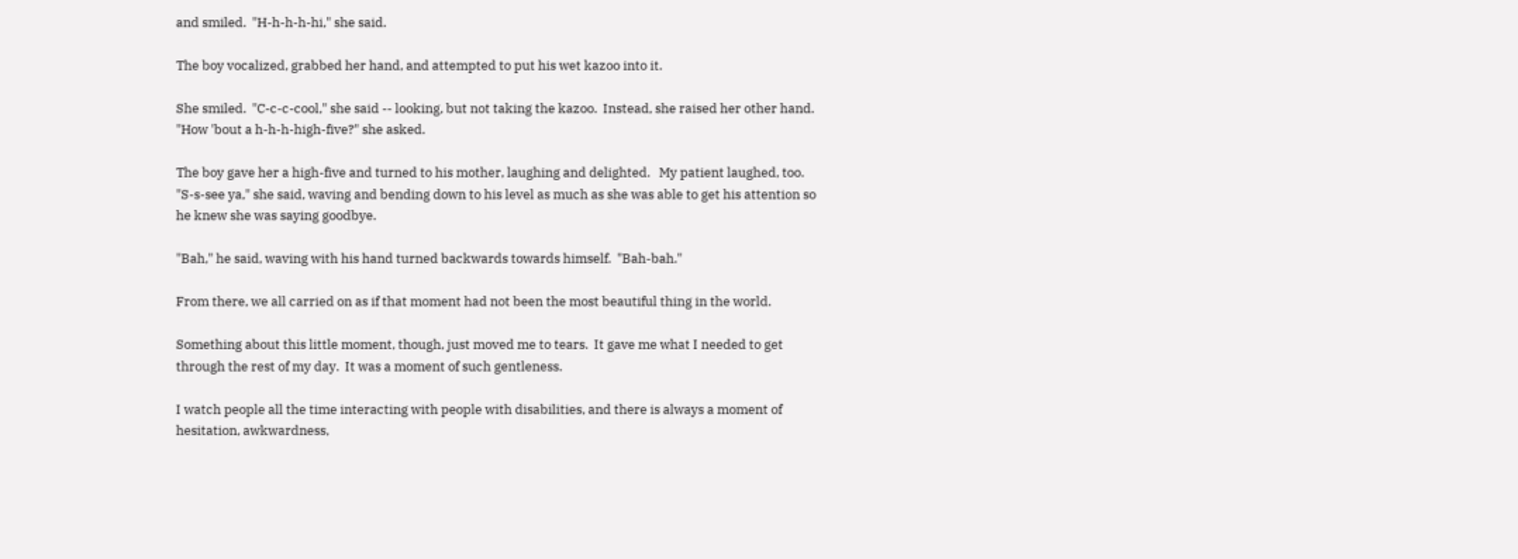and smiled.  "H-h-h-h-hi," she said.

The boy vocalized, grabbed her hand, and attempted to put his wet kazoo into it.

She smiled.  "C-c-c-cool," she said -- looking, but not taking the kazoo.  Instead, she raised her other hand.  "How 'bout a h-h-h-high-five?" she asked.

The boy gave her a high-five and turned to his mother, laughing and delighted.   My patient laughed, too.  "S-s-see ya," she said, waving and bending down to his level as much as she was able to get his attention so he knew she was saying goodbye.

"Bah," he said, waving with his hand turned backwards towards himself.  "Bah-bah."

From there, we all carried on as if that moment had not been the most beautiful thing in the world.

Something about this little moment, though, just moved me to tears.  It gave me what I needed to get through the rest of my day.  It was a moment of such gentleness.

I watch people all the time interacting with people with disabilities, and there is always a moment of hesitation, awkwardness,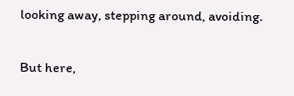looking away, stepping around, avoiding.

But here,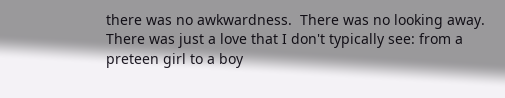there was no awkwardness.  There was no looking away.  There was just a love that I don't typically see: from a preteen girl to a boy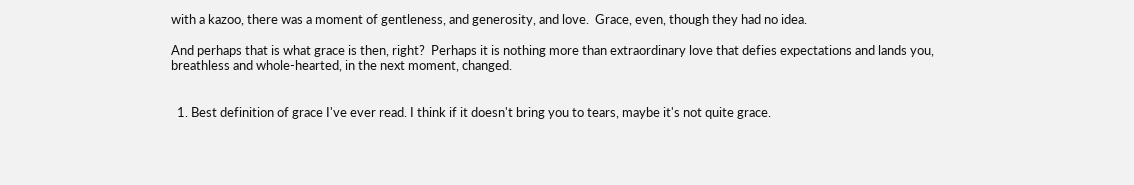with a kazoo, there was a moment of gentleness, and generosity, and love.  Grace, even, though they had no idea.

And perhaps that is what grace is then, right?  Perhaps it is nothing more than extraordinary love that defies expectations and lands you, breathless and whole-hearted, in the next moment, changed.


  1. Best definition of grace I've ever read. I think if it doesn't bring you to tears, maybe it's not quite grace.